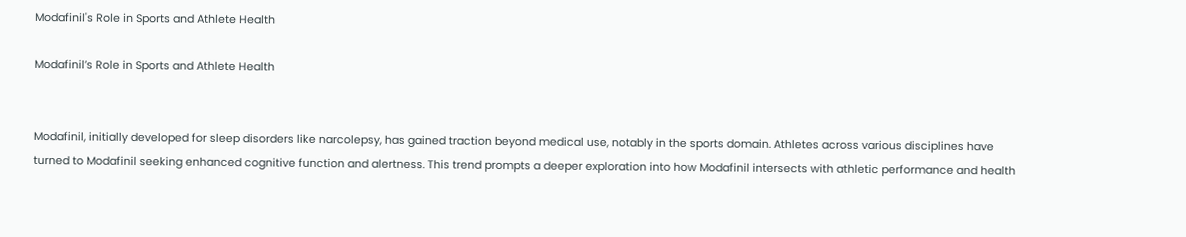Modafinil's Role in Sports and Athlete Health

Modafinil’s Role in Sports and Athlete Health


Modafinil, initially developed for sleep disorders like narcolepsy, has gained traction beyond medical use, notably in the sports domain. Athletes across various disciplines have turned to Modafinil seeking enhanced cognitive function and alertness. This trend prompts a deeper exploration into how Modafinil intersects with athletic performance and health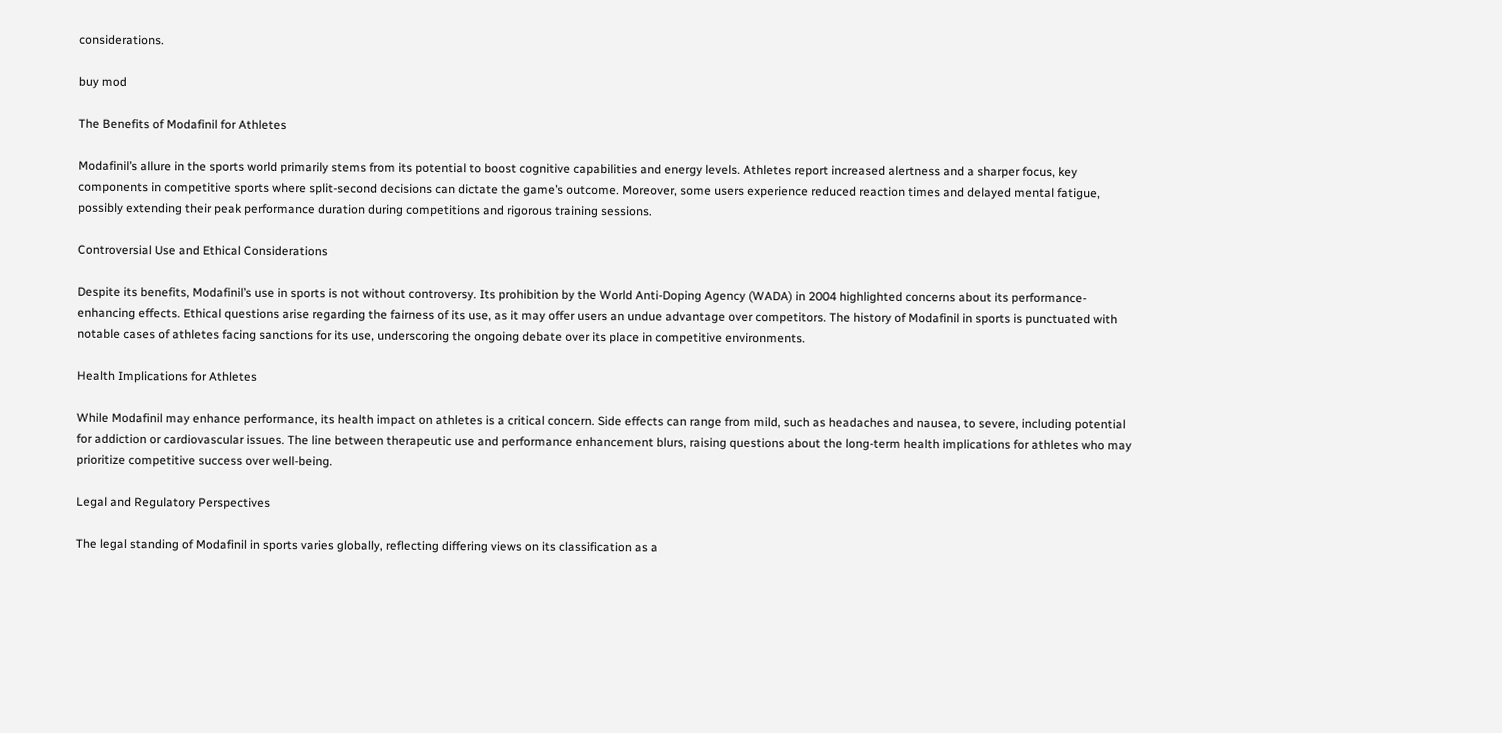considerations.

buy mod

The Benefits of Modafinil for Athletes

Modafinil’s allure in the sports world primarily stems from its potential to boost cognitive capabilities and energy levels. Athletes report increased alertness and a sharper focus, key components in competitive sports where split-second decisions can dictate the game’s outcome. Moreover, some users experience reduced reaction times and delayed mental fatigue, possibly extending their peak performance duration during competitions and rigorous training sessions.

Controversial Use and Ethical Considerations

Despite its benefits, Modafinil’s use in sports is not without controversy. Its prohibition by the World Anti-Doping Agency (WADA) in 2004 highlighted concerns about its performance-enhancing effects. Ethical questions arise regarding the fairness of its use, as it may offer users an undue advantage over competitors. The history of Modafinil in sports is punctuated with notable cases of athletes facing sanctions for its use, underscoring the ongoing debate over its place in competitive environments.

Health Implications for Athletes

While Modafinil may enhance performance, its health impact on athletes is a critical concern. Side effects can range from mild, such as headaches and nausea, to severe, including potential for addiction or cardiovascular issues. The line between therapeutic use and performance enhancement blurs, raising questions about the long-term health implications for athletes who may prioritize competitive success over well-being.

Legal and Regulatory Perspectives

The legal standing of Modafinil in sports varies globally, reflecting differing views on its classification as a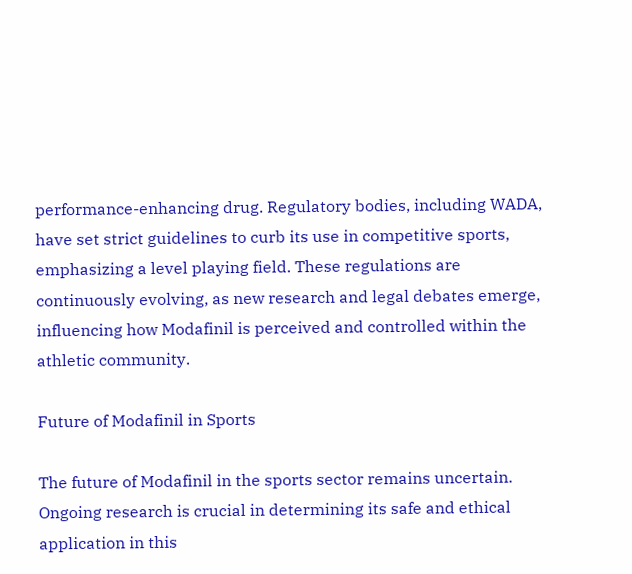performance-enhancing drug. Regulatory bodies, including WADA, have set strict guidelines to curb its use in competitive sports, emphasizing a level playing field. These regulations are continuously evolving, as new research and legal debates emerge, influencing how Modafinil is perceived and controlled within the athletic community.

Future of Modafinil in Sports

The future of Modafinil in the sports sector remains uncertain. Ongoing research is crucial in determining its safe and ethical application in this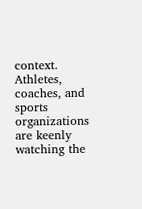context. Athletes, coaches, and sports organizations are keenly watching the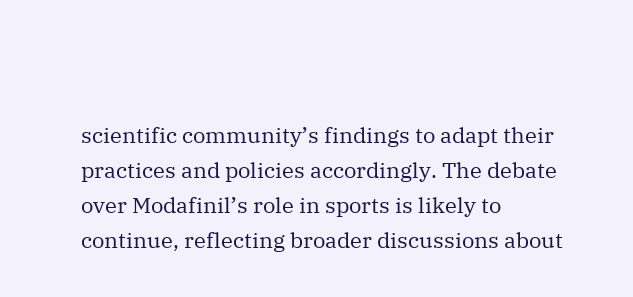scientific community’s findings to adapt their practices and policies accordingly. The debate over Modafinil’s role in sports is likely to continue, reflecting broader discussions about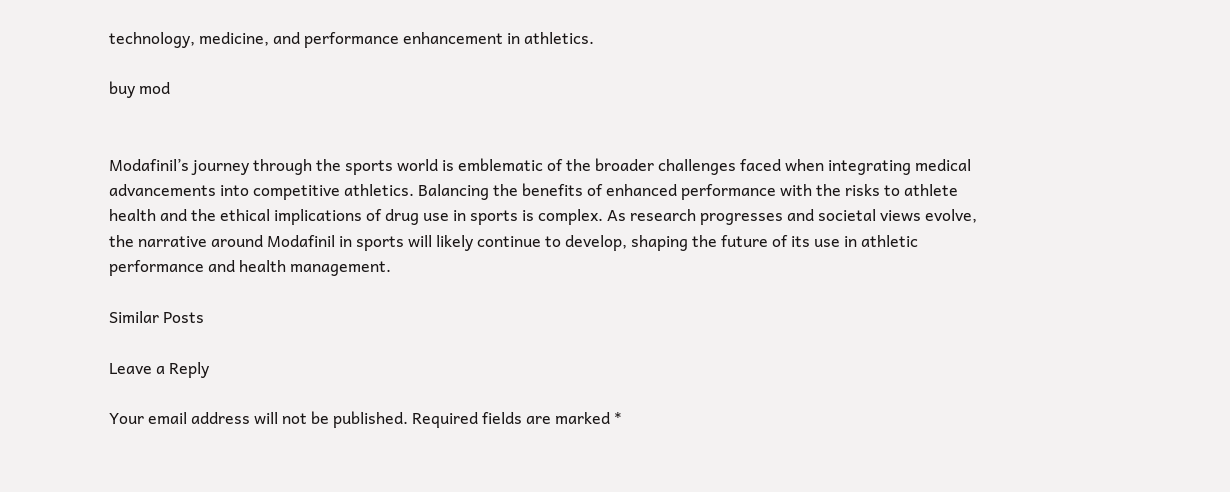technology, medicine, and performance enhancement in athletics.

buy mod


Modafinil’s journey through the sports world is emblematic of the broader challenges faced when integrating medical advancements into competitive athletics. Balancing the benefits of enhanced performance with the risks to athlete health and the ethical implications of drug use in sports is complex. As research progresses and societal views evolve, the narrative around Modafinil in sports will likely continue to develop, shaping the future of its use in athletic performance and health management.

Similar Posts

Leave a Reply

Your email address will not be published. Required fields are marked *